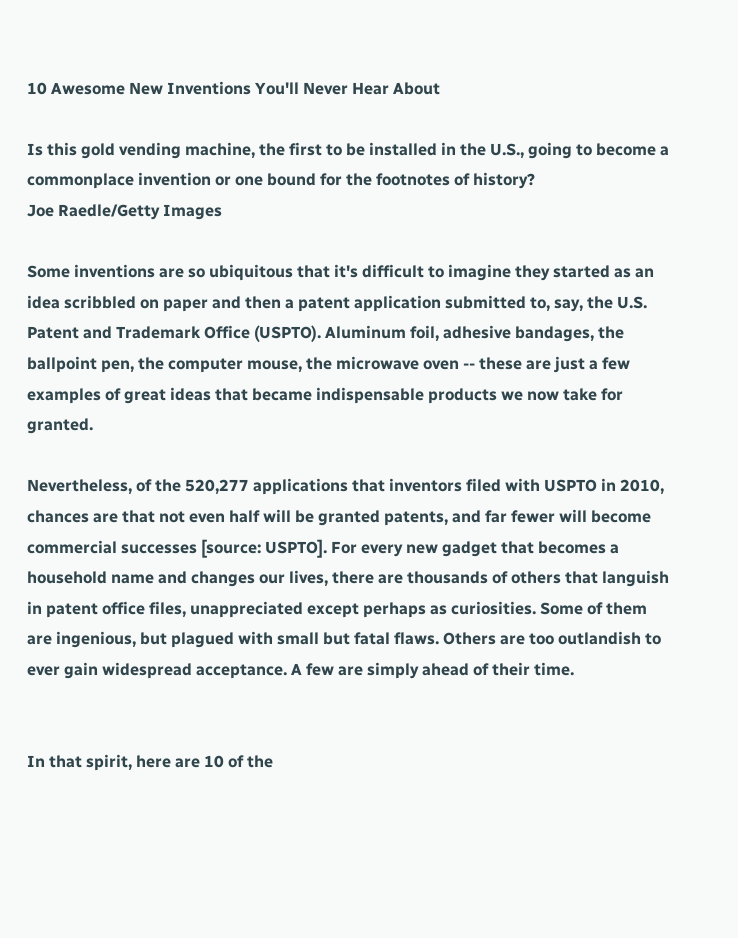10 Awesome New Inventions You'll Never Hear About

Is this gold vending machine, the first to be installed in the U.S., going to become a commonplace invention or one bound for the footnotes of history?
Joe Raedle/Getty Images

Some inventions are so ubiquitous that it's difficult to imagine they started as an idea scribbled on paper and then a patent application submitted to, say, the U.S. Patent and Trademark Office (USPTO). Aluminum foil, adhesive bandages, the ballpoint pen, the computer mouse, the microwave oven -- these are just a few examples of great ideas that became indispensable products we now take for granted.

Nevertheless, of the 520,277 applications that inventors filed with USPTO in 2010, chances are that not even half will be granted patents, and far fewer will become commercial successes [source: USPTO]. For every new gadget that becomes a household name and changes our lives, there are thousands of others that languish in patent office files, unappreciated except perhaps as curiosities. Some of them are ingenious, but plagued with small but fatal flaws. Others are too outlandish to ever gain widespread acceptance. A few are simply ahead of their time.


In that spirit, here are 10 of the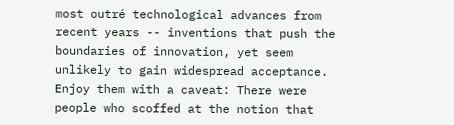most outré technological advances from recent years -- inventions that push the boundaries of innovation, yet seem unlikely to gain widespread acceptance. Enjoy them with a caveat: There were people who scoffed at the notion that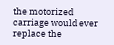the motorized carriage would ever replace the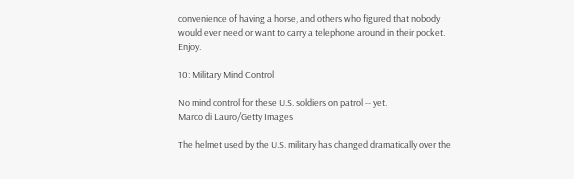convenience of having a horse, and others who figured that nobody would ever need or want to carry a telephone around in their pocket. Enjoy.

10: Military Mind Control

No mind control for these U.S. soldiers on patrol -- yet.
Marco di Lauro/Getty Images

The helmet used by the U.S. military has changed dramatically over the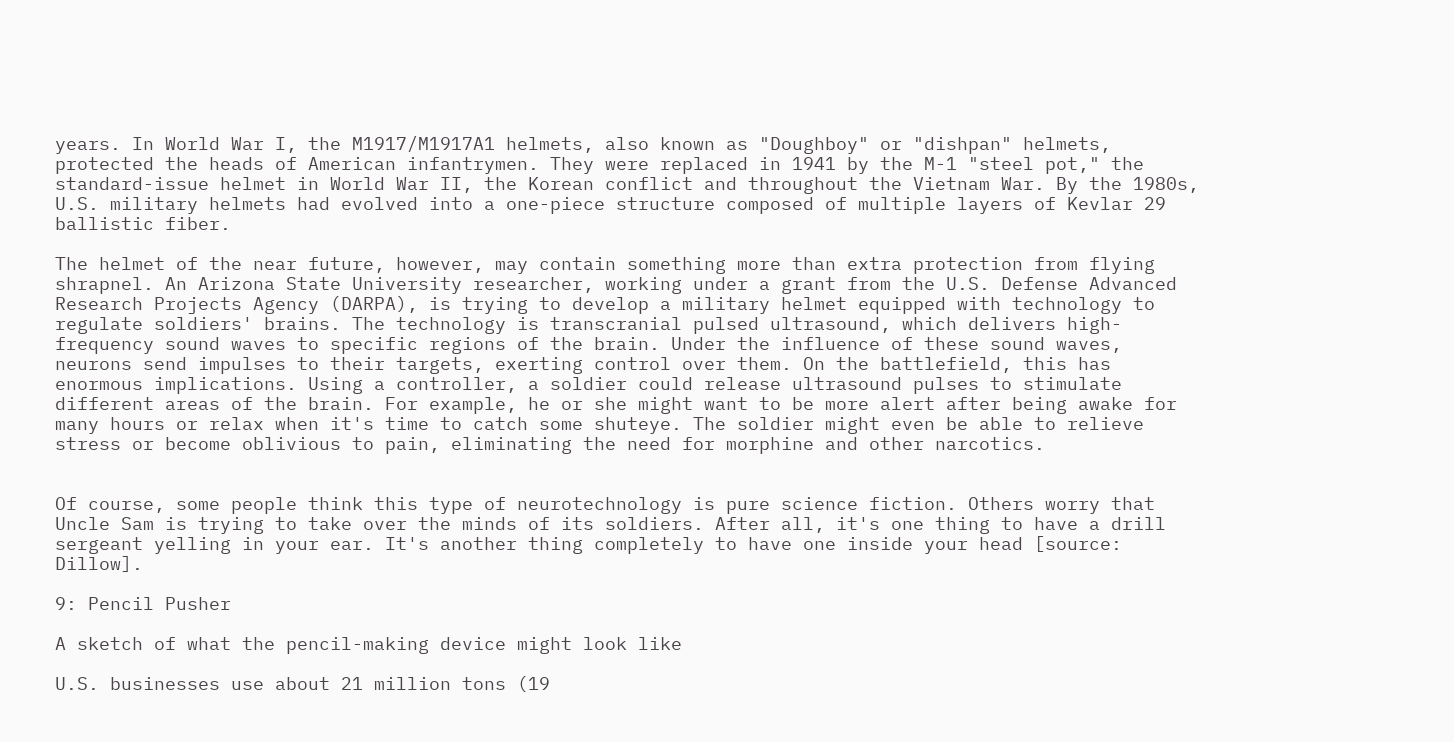years. In World War I, the M1917/M1917A1 helmets, also known as "Doughboy" or "dishpan" helmets, protected the heads of American infantrymen. They were replaced in 1941 by the M-1 "steel pot," the standard-issue helmet in World War II, the Korean conflict and throughout the Vietnam War. By the 1980s, U.S. military helmets had evolved into a one-piece structure composed of multiple layers of Kevlar 29 ballistic fiber.

The helmet of the near future, however, may contain something more than extra protection from flying shrapnel. An Arizona State University researcher, working under a grant from the U.S. Defense Advanced Research Projects Agency (DARPA), is trying to develop a military helmet equipped with technology to regulate soldiers' brains. The technology is transcranial pulsed ultrasound, which delivers high-frequency sound waves to specific regions of the brain. Under the influence of these sound waves, neurons send impulses to their targets, exerting control over them. On the battlefield, this has enormous implications. Using a controller, a soldier could release ultrasound pulses to stimulate different areas of the brain. For example, he or she might want to be more alert after being awake for many hours or relax when it's time to catch some shuteye. The soldier might even be able to relieve stress or become oblivious to pain, eliminating the need for morphine and other narcotics.


Of course, some people think this type of neurotechnology is pure science fiction. Others worry that Uncle Sam is trying to take over the minds of its soldiers. After all, it's one thing to have a drill sergeant yelling in your ear. It's another thing completely to have one inside your head [source: Dillow].

9: Pencil Pusher

A sketch of what the pencil-making device might look like

U.S. businesses use about 21 million tons (19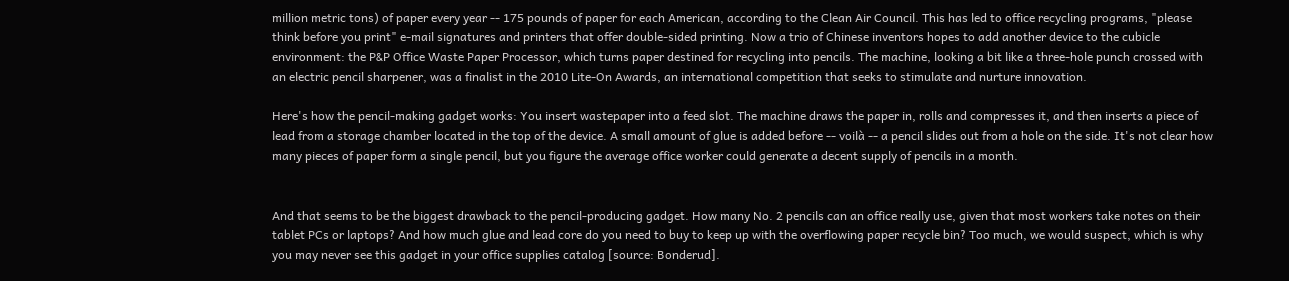million metric tons) of paper every year -- 175 pounds of paper for each American, according to the Clean Air Council. This has led to office recycling programs, "please think before you print" e-mail signatures and printers that offer double-sided printing. Now a trio of Chinese inventors hopes to add another device to the cubicle environment: the P&P Office Waste Paper Processor, which turns paper destined for recycling into pencils. The machine, looking a bit like a three-hole punch crossed with an electric pencil sharpener, was a finalist in the 2010 Lite-On Awards, an international competition that seeks to stimulate and nurture innovation.

Here's how the pencil-making gadget works: You insert wastepaper into a feed slot. The machine draws the paper in, rolls and compresses it, and then inserts a piece of lead from a storage chamber located in the top of the device. A small amount of glue is added before -- voilà -- a pencil slides out from a hole on the side. It's not clear how many pieces of paper form a single pencil, but you figure the average office worker could generate a decent supply of pencils in a month.


And that seems to be the biggest drawback to the pencil-producing gadget. How many No. 2 pencils can an office really use, given that most workers take notes on their tablet PCs or laptops? And how much glue and lead core do you need to buy to keep up with the overflowing paper recycle bin? Too much, we would suspect, which is why you may never see this gadget in your office supplies catalog [source: Bonderud].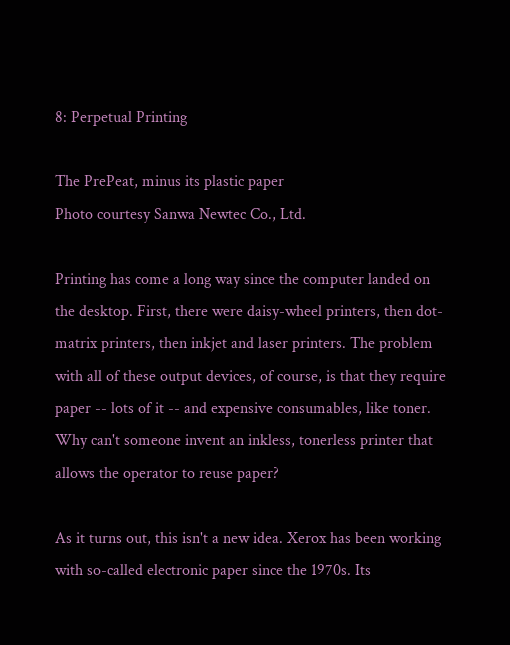8: Perpetual Printing

The PrePeat, minus its plastic paper
Photo courtesy Sanwa Newtec Co., Ltd.

Printing has come a long way since the computer landed on the desktop. First, there were daisy-wheel printers, then dot-matrix printers, then inkjet and laser printers. The problem with all of these output devices, of course, is that they require paper -- lots of it -- and expensive consumables, like toner. Why can't someone invent an inkless, tonerless printer that allows the operator to reuse paper?

As it turns out, this isn't a new idea. Xerox has been working with so-called electronic paper since the 1970s. Its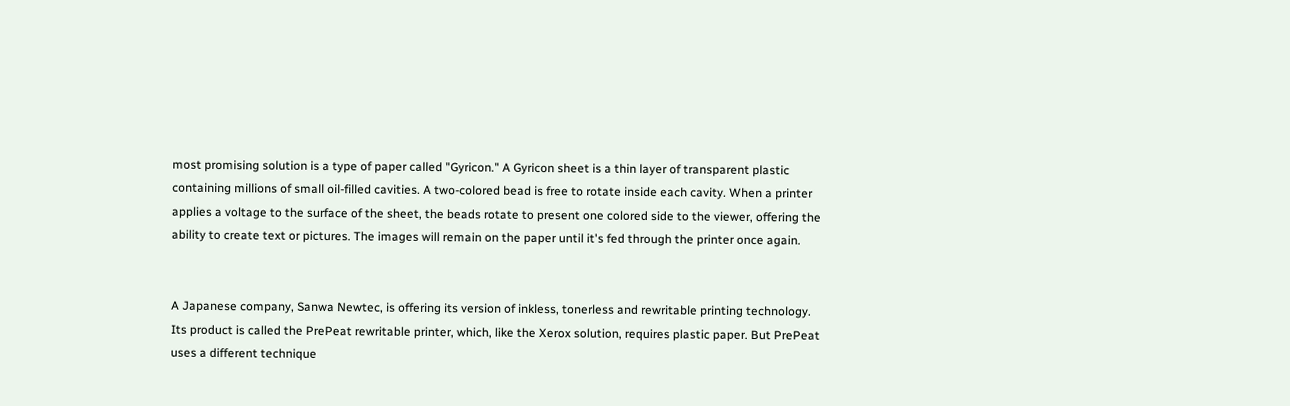most promising solution is a type of paper called "Gyricon." A Gyricon sheet is a thin layer of transparent plastic containing millions of small oil-filled cavities. A two-colored bead is free to rotate inside each cavity. When a printer applies a voltage to the surface of the sheet, the beads rotate to present one colored side to the viewer, offering the ability to create text or pictures. The images will remain on the paper until it's fed through the printer once again.


A Japanese company, Sanwa Newtec, is offering its version of inkless, tonerless and rewritable printing technology. Its product is called the PrePeat rewritable printer, which, like the Xerox solution, requires plastic paper. But PrePeat uses a different technique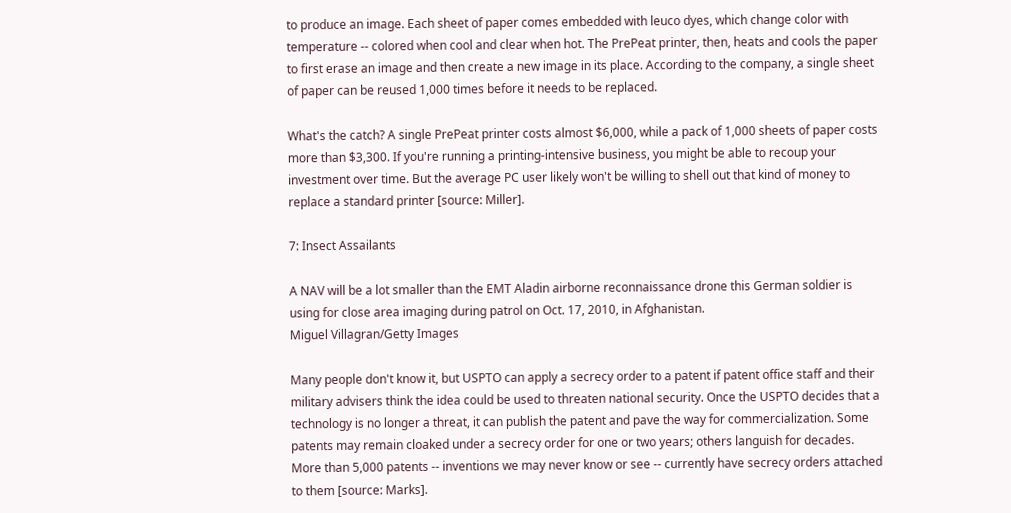to produce an image. Each sheet of paper comes embedded with leuco dyes, which change color with temperature -- colored when cool and clear when hot. The PrePeat printer, then, heats and cools the paper to first erase an image and then create a new image in its place. According to the company, a single sheet of paper can be reused 1,000 times before it needs to be replaced.

What's the catch? A single PrePeat printer costs almost $6,000, while a pack of 1,000 sheets of paper costs more than $3,300. If you're running a printing-intensive business, you might be able to recoup your investment over time. But the average PC user likely won't be willing to shell out that kind of money to replace a standard printer [source: Miller].

7: Insect Assailants

A NAV will be a lot smaller than the EMT Aladin airborne reconnaissance drone this German soldier is using for close area imaging during patrol on Oct. 17, 2010, in Afghanistan.
Miguel Villagran/Getty Images

Many people don't know it, but USPTO can apply a secrecy order to a patent if patent office staff and their military advisers think the idea could be used to threaten national security. Once the USPTO decides that a technology is no longer a threat, it can publish the patent and pave the way for commercialization. Some patents may remain cloaked under a secrecy order for one or two years; others languish for decades. More than 5,000 patents -- inventions we may never know or see -- currently have secrecy orders attached to them [source: Marks].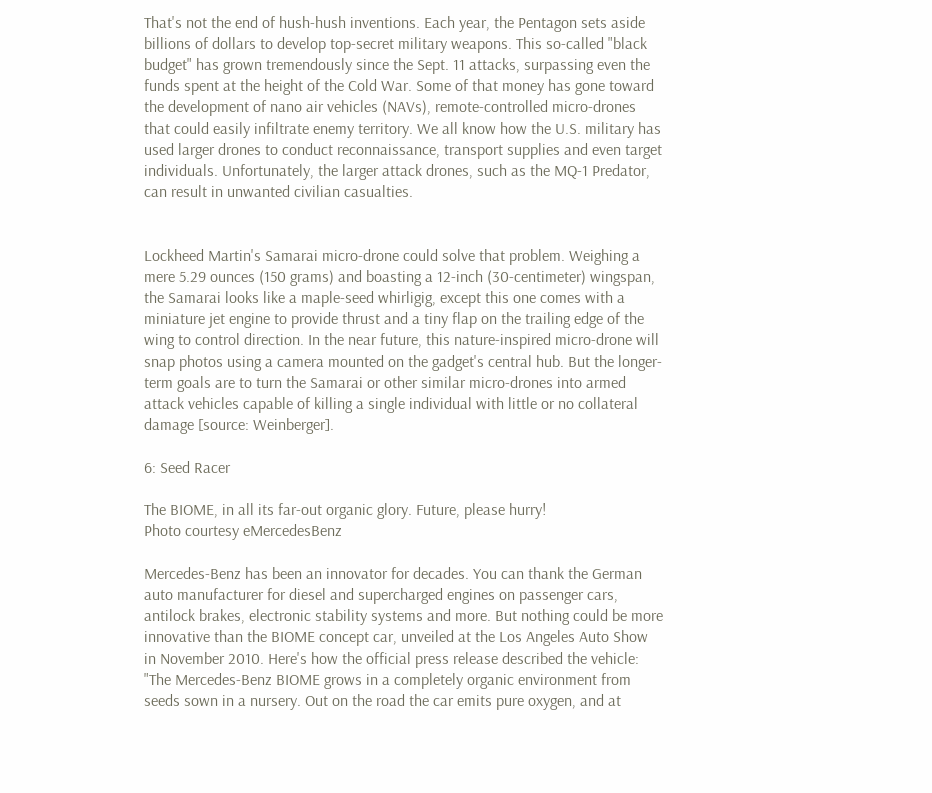That's not the end of hush-hush inventions. Each year, the Pentagon sets aside billions of dollars to develop top-secret military weapons. This so-called "black budget" has grown tremendously since the Sept. 11 attacks, surpassing even the funds spent at the height of the Cold War. Some of that money has gone toward the development of nano air vehicles (NAVs), remote-controlled micro-drones that could easily infiltrate enemy territory. We all know how the U.S. military has used larger drones to conduct reconnaissance, transport supplies and even target individuals. Unfortunately, the larger attack drones, such as the MQ-1 Predator, can result in unwanted civilian casualties.


Lockheed Martin's Samarai micro-drone could solve that problem. Weighing a mere 5.29 ounces (150 grams) and boasting a 12-inch (30-centimeter) wingspan, the Samarai looks like a maple-seed whirligig, except this one comes with a miniature jet engine to provide thrust and a tiny flap on the trailing edge of the wing to control direction. In the near future, this nature-inspired micro-drone will snap photos using a camera mounted on the gadget's central hub. But the longer-term goals are to turn the Samarai or other similar micro-drones into armed attack vehicles capable of killing a single individual with little or no collateral damage [source: Weinberger].

6: Seed Racer

The BIOME, in all its far-out organic glory. Future, please hurry!
Photo courtesy eMercedesBenz

Mercedes-Benz has been an innovator for decades. You can thank the German auto manufacturer for diesel and supercharged engines on passenger cars, antilock brakes, electronic stability systems and more. But nothing could be more innovative than the BIOME concept car, unveiled at the Los Angeles Auto Show in November 2010. Here's how the official press release described the vehicle: "The Mercedes-Benz BIOME grows in a completely organic environment from seeds sown in a nursery. Out on the road the car emits pure oxygen, and at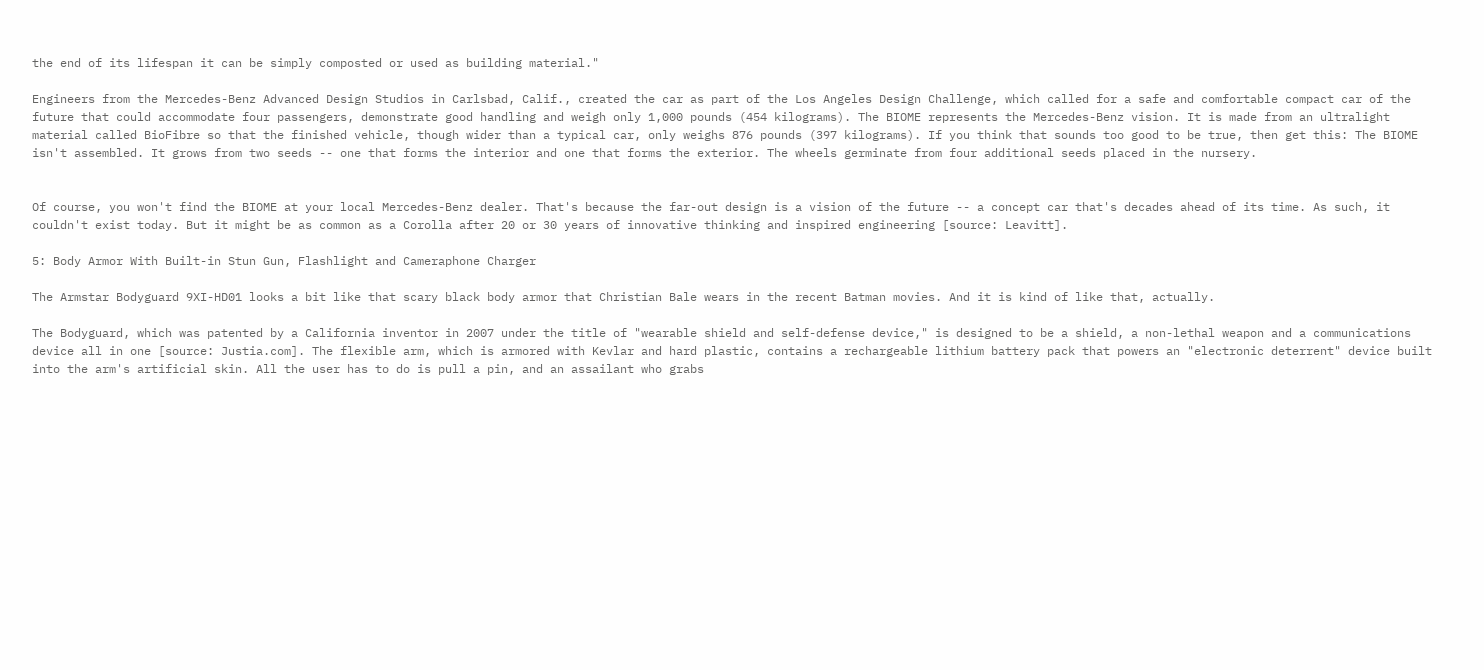the end of its lifespan it can be simply composted or used as building material."

Engineers from the Mercedes-Benz Advanced Design Studios in Carlsbad, Calif., created the car as part of the Los Angeles Design Challenge, which called for a safe and comfortable compact car of the future that could accommodate four passengers, demonstrate good handling and weigh only 1,000 pounds (454 kilograms). The BIOME represents the Mercedes-Benz vision. It is made from an ultralight material called BioFibre so that the finished vehicle, though wider than a typical car, only weighs 876 pounds (397 kilograms). If you think that sounds too good to be true, then get this: The BIOME isn't assembled. It grows from two seeds -- one that forms the interior and one that forms the exterior. The wheels germinate from four additional seeds placed in the nursery.


Of course, you won't find the BIOME at your local Mercedes-Benz dealer. That's because the far-out design is a vision of the future -- a concept car that's decades ahead of its time. As such, it couldn't exist today. But it might be as common as a Corolla after 20 or 30 years of innovative thinking and inspired engineering [source: Leavitt].

5: Body Armor With Built-in Stun Gun, Flashlight and Cameraphone Charger

The Armstar Bodyguard 9XI-HD01 looks a bit like that scary black body armor that Christian Bale wears in the recent Batman movies. And it is kind of like that, actually.

The Bodyguard, which was patented by a California inventor in 2007 under the title of "wearable shield and self-defense device," is designed to be a shield, a non-lethal weapon and a communications device all in one [source: Justia.com]. The flexible arm, which is armored with Kevlar and hard plastic, contains a rechargeable lithium battery pack that powers an "electronic deterrent" device built into the arm's artificial skin. All the user has to do is pull a pin, and an assailant who grabs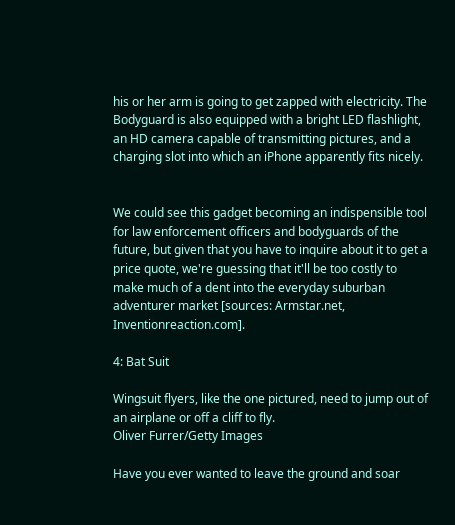his or her arm is going to get zapped with electricity. The Bodyguard is also equipped with a bright LED flashlight, an HD camera capable of transmitting pictures, and a charging slot into which an iPhone apparently fits nicely.


We could see this gadget becoming an indispensible tool for law enforcement officers and bodyguards of the future, but given that you have to inquire about it to get a price quote, we're guessing that it'll be too costly to make much of a dent into the everyday suburban adventurer market [sources: Armstar.net, Inventionreaction.com].

4: Bat Suit

Wingsuit flyers, like the one pictured, need to jump out of an airplane or off a cliff to fly.
Oliver Furrer/Getty Images

Have you ever wanted to leave the ground and soar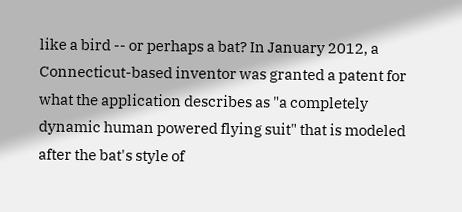like a bird -- or perhaps a bat? In January 2012, a Connecticut-based inventor was granted a patent for what the application describes as "a completely dynamic human powered flying suit" that is modeled after the bat's style of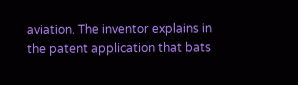aviation. The inventor explains in the patent application that bats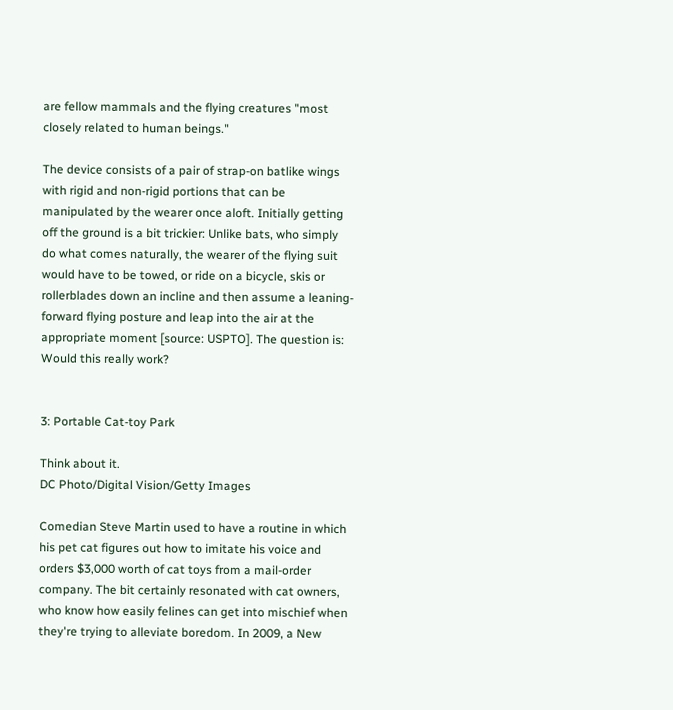are fellow mammals and the flying creatures "most closely related to human beings."

The device consists of a pair of strap-on batlike wings with rigid and non-rigid portions that can be manipulated by the wearer once aloft. Initially getting off the ground is a bit trickier: Unlike bats, who simply do what comes naturally, the wearer of the flying suit would have to be towed, or ride on a bicycle, skis or rollerblades down an incline and then assume a leaning-forward flying posture and leap into the air at the appropriate moment [source: USPTO]. The question is: Would this really work?


3: Portable Cat-toy Park

Think about it.
DC Photo/Digital Vision/Getty Images

Comedian Steve Martin used to have a routine in which his pet cat figures out how to imitate his voice and orders $3,000 worth of cat toys from a mail-order company. The bit certainly resonated with cat owners, who know how easily felines can get into mischief when they're trying to alleviate boredom. In 2009, a New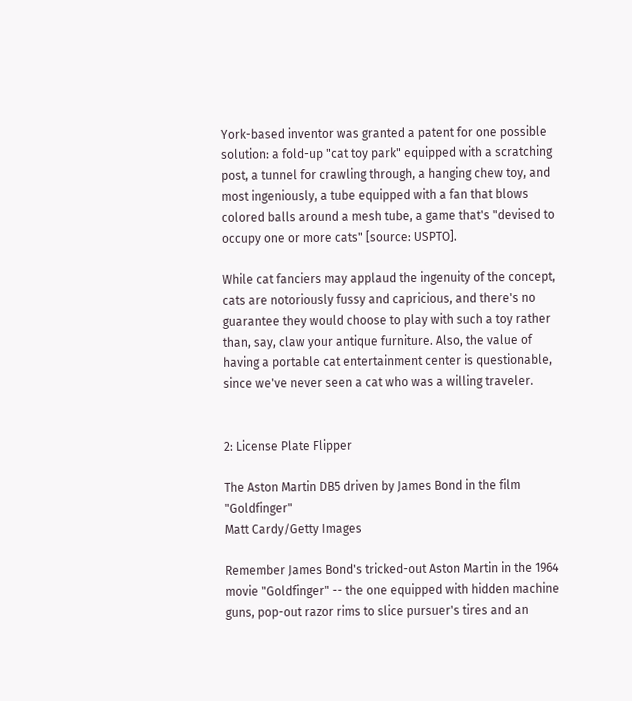York-based inventor was granted a patent for one possible solution: a fold-up "cat toy park" equipped with a scratching post, a tunnel for crawling through, a hanging chew toy, and most ingeniously, a tube equipped with a fan that blows colored balls around a mesh tube, a game that's "devised to occupy one or more cats" [source: USPTO].

While cat fanciers may applaud the ingenuity of the concept, cats are notoriously fussy and capricious, and there's no guarantee they would choose to play with such a toy rather than, say, claw your antique furniture. Also, the value of having a portable cat entertainment center is questionable, since we've never seen a cat who was a willing traveler.


2: License Plate Flipper

The Aston Martin DB5 driven by James Bond in the film "Goldfinger"
Matt Cardy/Getty Images

Remember James Bond's tricked-out Aston Martin in the 1964 movie "Goldfinger" -- the one equipped with hidden machine guns, pop-out razor rims to slice pursuer's tires and an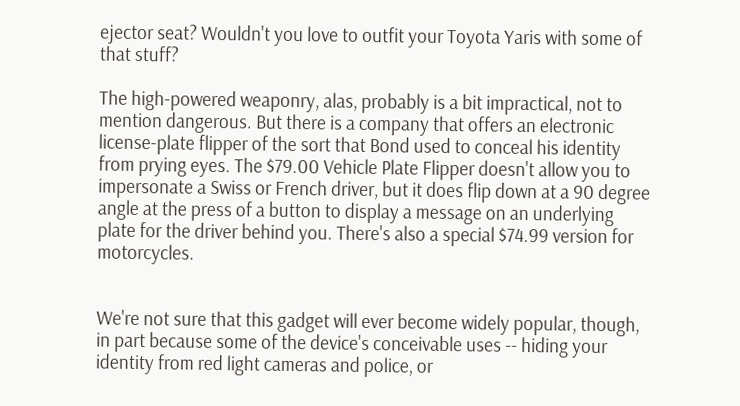ejector seat? Wouldn't you love to outfit your Toyota Yaris with some of that stuff?

The high-powered weaponry, alas, probably is a bit impractical, not to mention dangerous. But there is a company that offers an electronic license-plate flipper of the sort that Bond used to conceal his identity from prying eyes. The $79.00 Vehicle Plate Flipper doesn't allow you to impersonate a Swiss or French driver, but it does flip down at a 90 degree angle at the press of a button to display a message on an underlying plate for the driver behind you. There's also a special $74.99 version for motorcycles.


We're not sure that this gadget will ever become widely popular, though, in part because some of the device's conceivable uses -- hiding your identity from red light cameras and police, or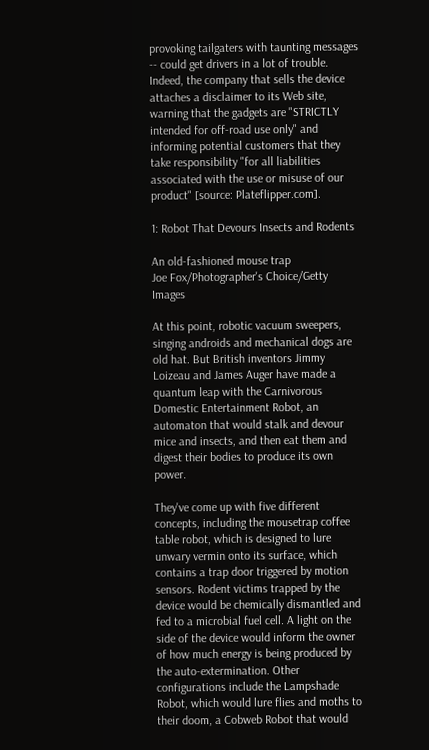provoking tailgaters with taunting messages -- could get drivers in a lot of trouble. Indeed, the company that sells the device attaches a disclaimer to its Web site, warning that the gadgets are "STRICTLY intended for off-road use only" and informing potential customers that they take responsibility "for all liabilities associated with the use or misuse of our product" [source: Plateflipper.com].

1: Robot That Devours Insects and Rodents

An old-fashioned mouse trap
Joe Fox/Photographer's Choice/Getty Images

At this point, robotic vacuum sweepers, singing androids and mechanical dogs are old hat. But British inventors Jimmy Loizeau and James Auger have made a quantum leap with the Carnivorous Domestic Entertainment Robot, an automaton that would stalk and devour mice and insects, and then eat them and digest their bodies to produce its own power.

They've come up with five different concepts, including the mousetrap coffee table robot, which is designed to lure unwary vermin onto its surface, which contains a trap door triggered by motion sensors. Rodent victims trapped by the device would be chemically dismantled and fed to a microbial fuel cell. A light on the side of the device would inform the owner of how much energy is being produced by the auto-extermination. Other configurations include the Lampshade Robot, which would lure flies and moths to their doom, a Cobweb Robot that would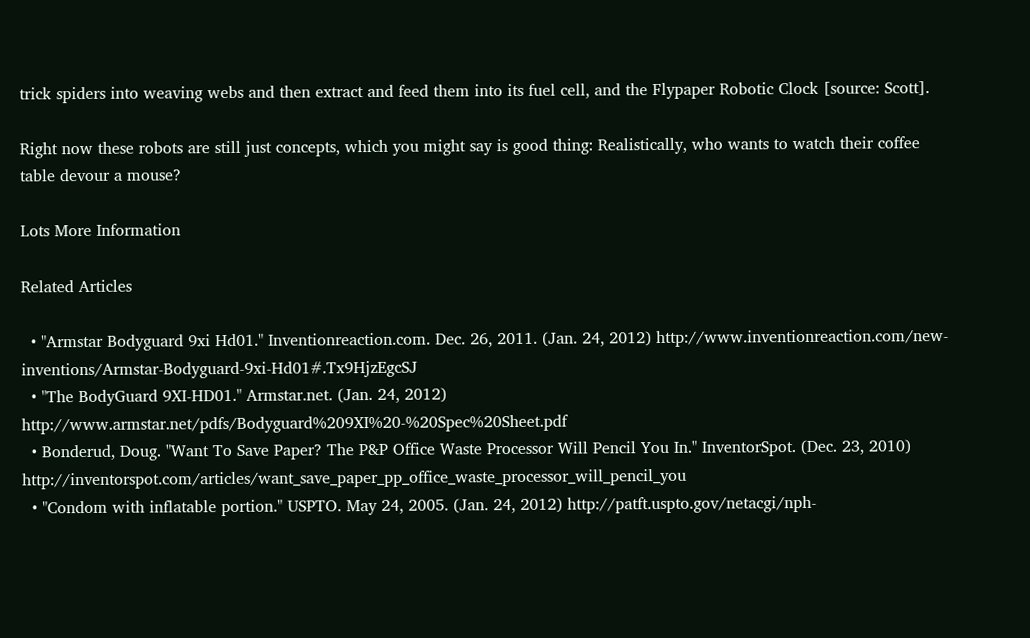trick spiders into weaving webs and then extract and feed them into its fuel cell, and the Flypaper Robotic Clock [source: Scott].

Right now these robots are still just concepts, which you might say is good thing: Realistically, who wants to watch their coffee table devour a mouse?

Lots More Information

Related Articles

  • "Armstar Bodyguard 9xi Hd01." Inventionreaction.com. Dec. 26, 2011. (Jan. 24, 2012) http://www.inventionreaction.com/new-inventions/Armstar-Bodyguard-9xi-Hd01#.Tx9HjzEgcSJ
  • "The BodyGuard 9XI-HD01." Armstar.net. (Jan. 24, 2012) http://www.armstar.net/pdfs/Bodyguard%209XI%20-%20Spec%20Sheet.pdf
  • Bonderud, Doug. "Want To Save Paper? The P&P Office Waste Processor Will Pencil You In." InventorSpot. (Dec. 23, 2010) http://inventorspot.com/articles/want_save_paper_pp_office_waste_processor_will_pencil_you
  • "Condom with inflatable portion." USPTO. May 24, 2005. (Jan. 24, 2012) http://patft.uspto.gov/netacgi/nph-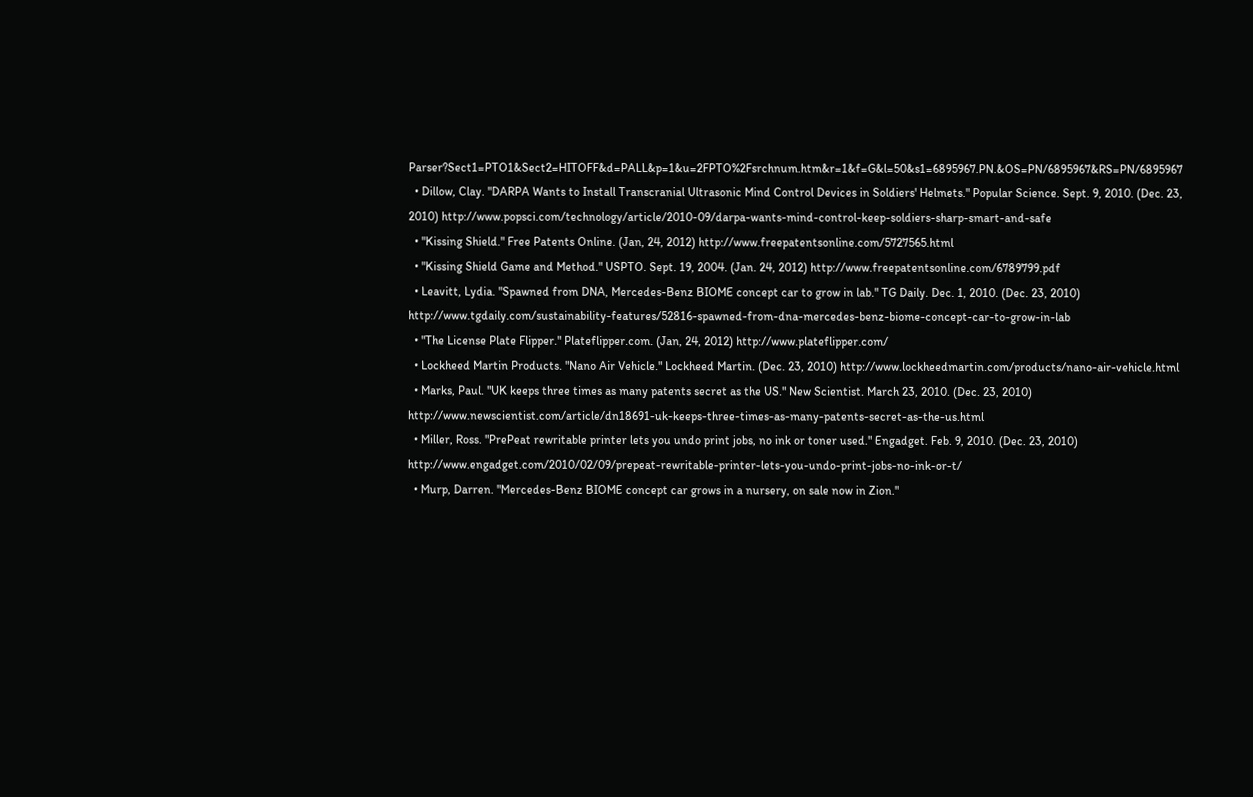Parser?Sect1=PTO1&Sect2=HITOFF&d=PALL&p=1&u=2FPTO%2Fsrchnum.htm&r=1&f=G&l=50&s1=6895967.PN.&OS=PN/6895967&RS=PN/6895967
  • Dillow, Clay. "DARPA Wants to Install Transcranial Ultrasonic Mind Control Devices in Soldiers' Helmets." Popular Science. Sept. 9, 2010. (Dec. 23, 2010) http://www.popsci.com/technology/article/2010-09/darpa-wants-mind-control-keep-soldiers-sharp-smart-and-safe
  • "Kissing Shield." Free Patents Online. (Jan, 24, 2012) http://www.freepatentsonline.com/5727565.html
  • "Kissing Shield Game and Method." USPTO. Sept. 19, 2004. (Jan. 24, 2012) http://www.freepatentsonline.com/6789799.pdf
  • Leavitt, Lydia. "Spawned from DNA, Mercedes-Benz BIOME concept car to grow in lab." TG Daily. Dec. 1, 2010. (Dec. 23, 2010) http://www.tgdaily.com/sustainability-features/52816-spawned-from-dna-mercedes-benz-biome-concept-car-to-grow-in-lab
  • "The License Plate Flipper." Plateflipper.com. (Jan, 24, 2012) http://www.plateflipper.com/
  • Lockheed Martin Products. "Nano Air Vehicle." Lockheed Martin. (Dec. 23, 2010) http://www.lockheedmartin.com/products/nano-air-vehicle.html
  • Marks, Paul. "UK keeps three times as many patents secret as the US." New Scientist. March 23, 2010. (Dec. 23, 2010) http://www.newscientist.com/article/dn18691-uk-keeps-three-times-as-many-patents-secret-as-the-us.html
  • Miller, Ross. "PrePeat rewritable printer lets you undo print jobs, no ink or toner used." Engadget. Feb. 9, 2010. (Dec. 23, 2010) http://www.engadget.com/2010/02/09/prepeat-rewritable-printer-lets-you-undo-print-jobs-no-ink-or-t/
  • Murp, Darren. "Mercedes-Benz BIOME concept car grows in a nursery, on sale now in Zion."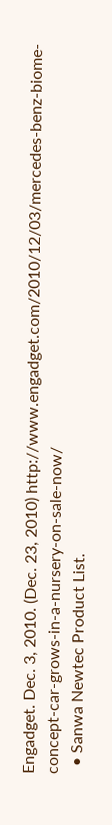Engadget. Dec. 3, 2010. (Dec. 23, 2010) http://www.engadget.com/2010/12/03/mercedes-benz-biome-concept-car-grows-in-a-nursery-on-sale-now/
  • Sanwa Newtec Product List.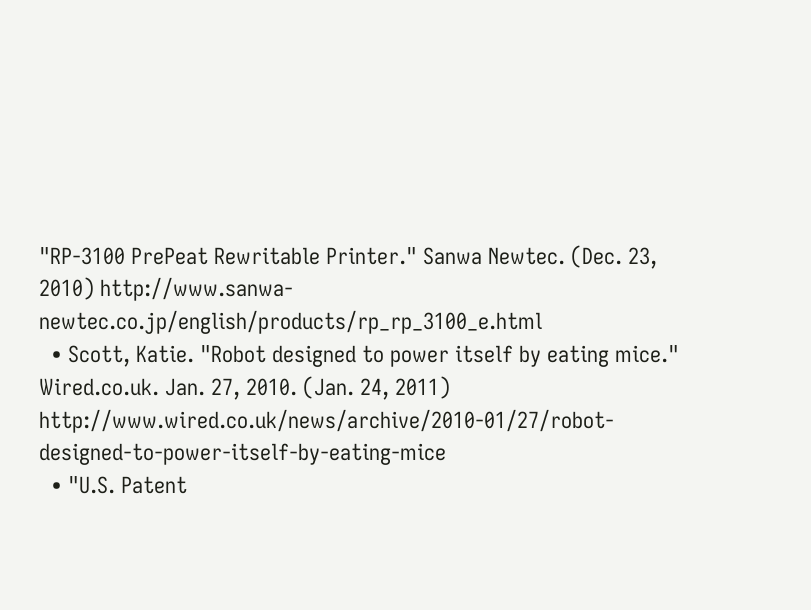"RP-3100 PrePeat Rewritable Printer." Sanwa Newtec. (Dec. 23, 2010) http://www.sanwa-newtec.co.jp/english/products/rp_rp_3100_e.html
  • Scott, Katie. "Robot designed to power itself by eating mice." Wired.co.uk. Jan. 27, 2010. (Jan. 24, 2011) http://www.wired.co.uk/news/archive/2010-01/27/robot-designed-to-power-itself-by-eating-mice
  • "U.S. Patent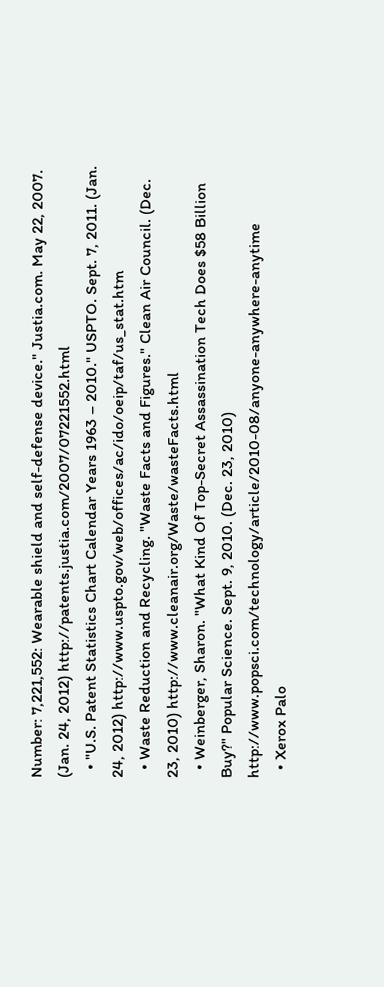Number: 7,221,552: Wearable shield and self-defense device." Justia.com. May 22, 2007. (Jan. 24, 2012) http://patents.justia.com/2007/07221552.html
  • "U.S. Patent Statistics Chart Calendar Years 1963 – 2010." USPTO. Sept. 7, 2011. (Jan. 24, 2012) http://www.uspto.gov/web/offices/ac/ido/oeip/taf/us_stat.htm
  • Waste Reduction and Recycling. "Waste Facts and Figures." Clean Air Council. (Dec. 23, 2010) http://www.cleanair.org/Waste/wasteFacts.html
  • Weinberger, Sharon. "What Kind Of Top-Secret Assassination Tech Does $58 Billion Buy?" Popular Science. Sept. 9, 2010. (Dec. 23, 2010) http://www.popsci.com/technology/article/2010-08/anyone-anywhere-anytime
  • Xerox Palo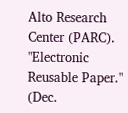Alto Research Center (PARC). "Electronic Reusable Paper." (Dec.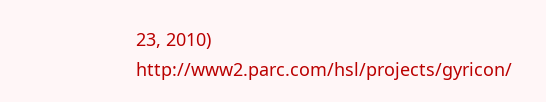23, 2010) http://www2.parc.com/hsl/projects/gyricon/